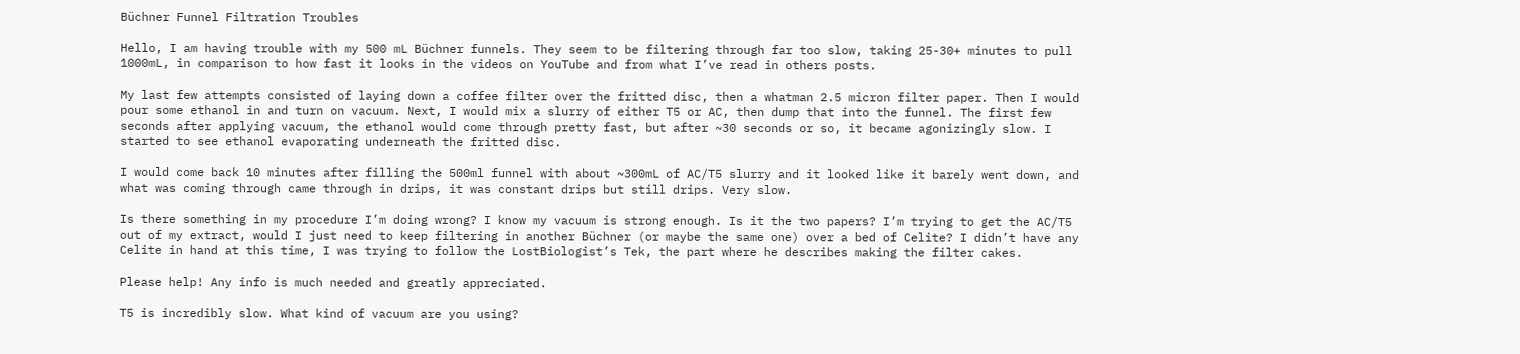Büchner Funnel Filtration Troubles

Hello, I am having trouble with my 500 mL Büchner funnels. They seem to be filtering through far too slow, taking 25-30+ minutes to pull 1000mL, in comparison to how fast it looks in the videos on YouTube and from what I’ve read in others posts.

My last few attempts consisted of laying down a coffee filter over the fritted disc, then a whatman 2.5 micron filter paper. Then I would pour some ethanol in and turn on vacuum. Next, I would mix a slurry of either T5 or AC, then dump that into the funnel. The first few seconds after applying vacuum, the ethanol would come through pretty fast, but after ~30 seconds or so, it became agonizingly slow. I started to see ethanol evaporating underneath the fritted disc.

I would come back 10 minutes after filling the 500ml funnel with about ~300mL of AC/T5 slurry and it looked like it barely went down, and what was coming through came through in drips, it was constant drips but still drips. Very slow.

Is there something in my procedure I’m doing wrong? I know my vacuum is strong enough. Is it the two papers? I’m trying to get the AC/T5 out of my extract, would I just need to keep filtering in another Büchner (or maybe the same one) over a bed of Celite? I didn’t have any Celite in hand at this time, I was trying to follow the LostBiologist’s Tek, the part where he describes making the filter cakes.

Please help! Any info is much needed and greatly appreciated.

T5 is incredibly slow. What kind of vacuum are you using?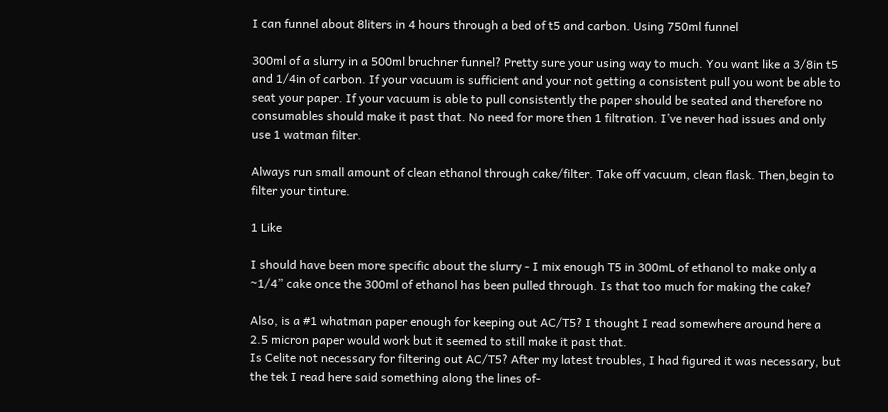I can funnel about 8liters in 4 hours through a bed of t5 and carbon. Using 750ml funnel

300ml of a slurry in a 500ml bruchner funnel? Pretty sure your using way to much. You want like a 3/8in t5 and 1/4in of carbon. If your vacuum is sufficient and your not getting a consistent pull you wont be able to seat your paper. If your vacuum is able to pull consistently the paper should be seated and therefore no consumables should make it past that. No need for more then 1 filtration. I’ve never had issues and only use 1 watman filter.

Always run small amount of clean ethanol through cake/filter. Take off vacuum, clean flask. Then,begin to filter your tinture.

1 Like

I should have been more specific about the slurry - I mix enough T5 in 300mL of ethanol to make only a ~1/4” cake once the 300ml of ethanol has been pulled through. Is that too much for making the cake?

Also, is a #1 whatman paper enough for keeping out AC/T5? I thought I read somewhere around here a 2.5 micron paper would work but it seemed to still make it past that.
Is Celite not necessary for filtering out AC/T5? After my latest troubles, I had figured it was necessary, but the tek I read here said something along the lines of-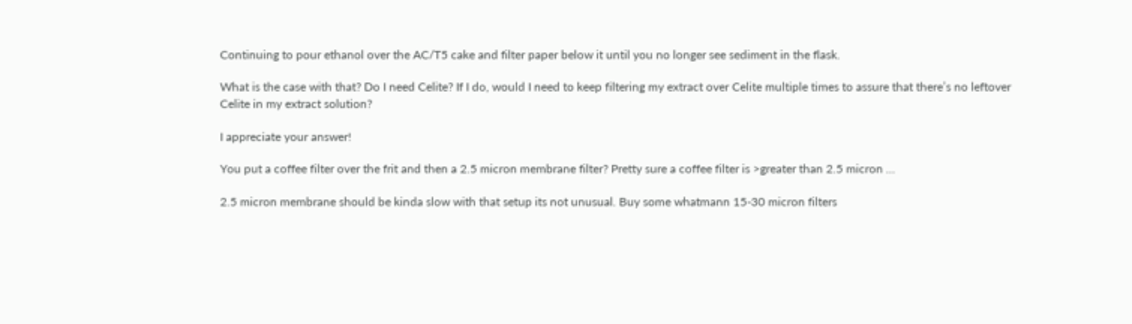Continuing to pour ethanol over the AC/T5 cake and filter paper below it until you no longer see sediment in the flask.

What is the case with that? Do I need Celite? If I do, would I need to keep filtering my extract over Celite multiple times to assure that there’s no leftover Celite in my extract solution?

I appreciate your answer!

You put a coffee filter over the frit and then a 2.5 micron membrane filter? Pretty sure a coffee filter is >greater than 2.5 micron …

2.5 micron membrane should be kinda slow with that setup its not unusual. Buy some whatmann 15-30 micron filters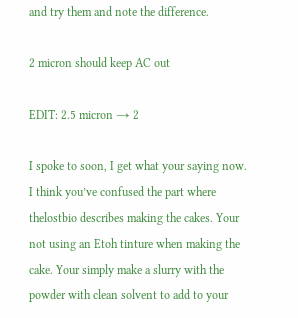and try them and note the difference.

2 micron should keep AC out

EDIT: 2.5 micron → 2

I spoke to soon, I get what your saying now. I think you’ve confused the part where thelostbio describes making the cakes. Your not using an Etoh tinture when making the cake. Your simply make a slurry with the powder with clean solvent to add to your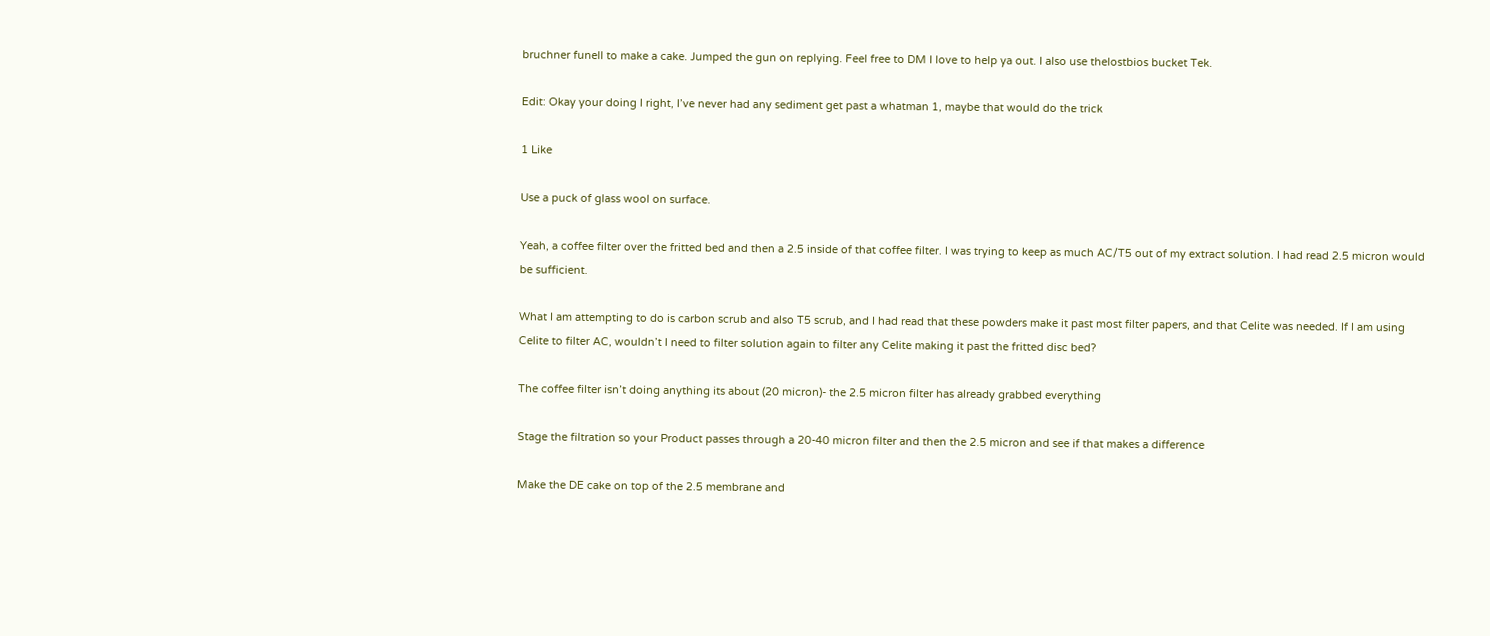bruchner funell to make a cake. Jumped the gun on replying. Feel free to DM I love to help ya out. I also use thelostbios bucket Tek.

Edit: Okay your doing I right, I’ve never had any sediment get past a whatman 1, maybe that would do the trick

1 Like

Use a puck of glass wool on surface.

Yeah, a coffee filter over the fritted bed and then a 2.5 inside of that coffee filter. I was trying to keep as much AC/T5 out of my extract solution. I had read 2.5 micron would be sufficient.

What I am attempting to do is carbon scrub and also T5 scrub, and I had read that these powders make it past most filter papers, and that Celite was needed. If I am using Celite to filter AC, wouldn’t I need to filter solution again to filter any Celite making it past the fritted disc bed?

The coffee filter isn’t doing anything its about (20 micron)- the 2.5 micron filter has already grabbed everything

Stage the filtration so your Product passes through a 20-40 micron filter and then the 2.5 micron and see if that makes a difference

Make the DE cake on top of the 2.5 membrane and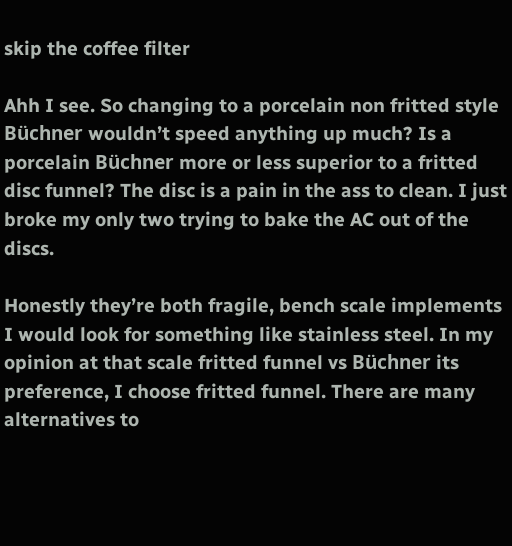skip the coffee filter

Ahh I see. So changing to a porcelain non fritted style Büchner wouldn’t speed anything up much? Is a porcelain Büchner more or less superior to a fritted disc funnel? The disc is a pain in the ass to clean. I just broke my only two trying to bake the AC out of the discs.

Honestly they’re both fragile, bench scale implements I would look for something like stainless steel. In my opinion at that scale fritted funnel vs Büchner its preference, I choose fritted funnel. There are many alternatives to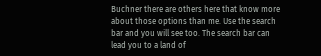Buchner there are others here that know more about those options than me. Use the search bar and you will see too. The search bar can lead you to a land of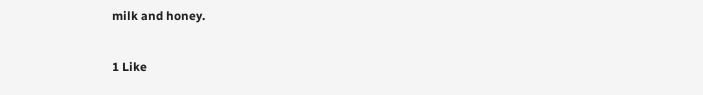milk and honey.

1 Like